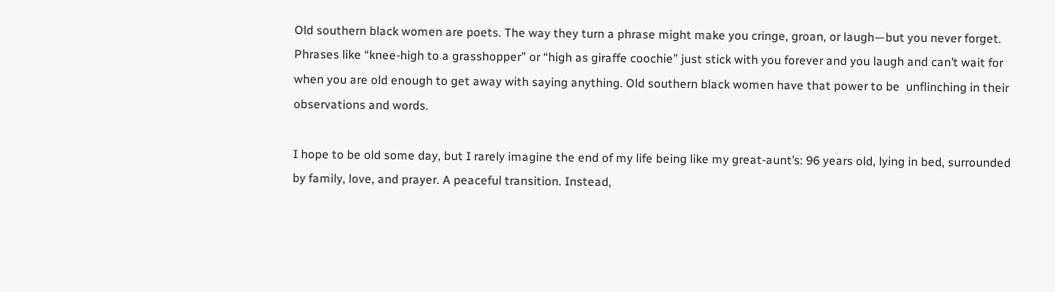Old southern black women are poets. The way they turn a phrase might make you cringe, groan, or laugh—but you never forget. Phrases like “knee-high to a grasshopper” or “high as giraffe coochie” just stick with you forever and you laugh and can’t wait for when you are old enough to get away with saying anything. Old southern black women have that power to be  unflinching in their observations and words.

I hope to be old some day, but I rarely imagine the end of my life being like my great-aunt’s: 96 years old, lying in bed, surrounded by family, love, and prayer. A peaceful transition. Instead,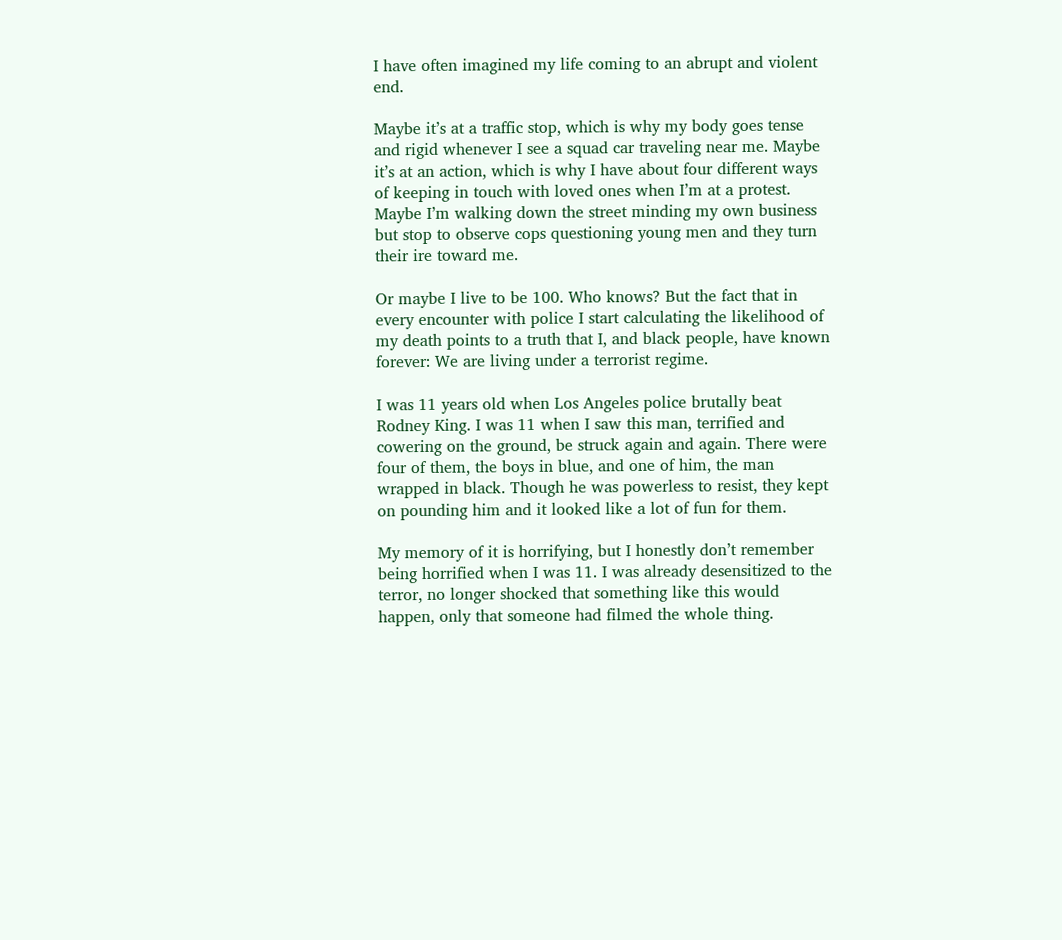I have often imagined my life coming to an abrupt and violent end.

Maybe it’s at a traffic stop, which is why my body goes tense and rigid whenever I see a squad car traveling near me. Maybe it’s at an action, which is why I have about four different ways of keeping in touch with loved ones when I’m at a protest. Maybe I’m walking down the street minding my own business but stop to observe cops questioning young men and they turn their ire toward me.

Or maybe I live to be 100. Who knows? But the fact that in every encounter with police I start calculating the likelihood of my death points to a truth that I, and black people, have known forever: We are living under a terrorist regime.

I was 11 years old when Los Angeles police brutally beat Rodney King. I was 11 when I saw this man, terrified and cowering on the ground, be struck again and again. There were four of them, the boys in blue, and one of him, the man wrapped in black. Though he was powerless to resist, they kept on pounding him and it looked like a lot of fun for them.

My memory of it is horrifying, but I honestly don’t remember being horrified when I was 11. I was already desensitized to the terror, no longer shocked that something like this would happen, only that someone had filmed the whole thing.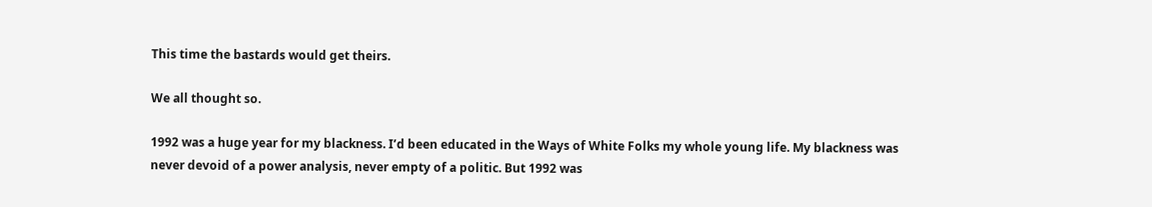This time the bastards would get theirs.

We all thought so.

1992 was a huge year for my blackness. I’d been educated in the Ways of White Folks my whole young life. My blackness was never devoid of a power analysis, never empty of a politic. But 1992 was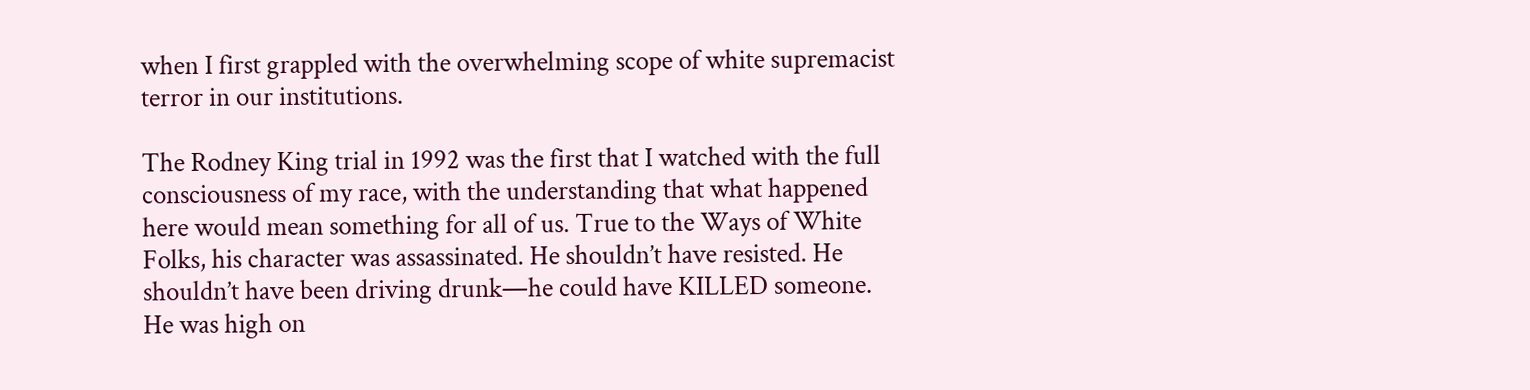when I first grappled with the overwhelming scope of white supremacist terror in our institutions.

The Rodney King trial in 1992 was the first that I watched with the full consciousness of my race, with the understanding that what happened here would mean something for all of us. True to the Ways of White Folks, his character was assassinated. He shouldn’t have resisted. He shouldn’t have been driving drunk—he could have KILLED someone. He was high on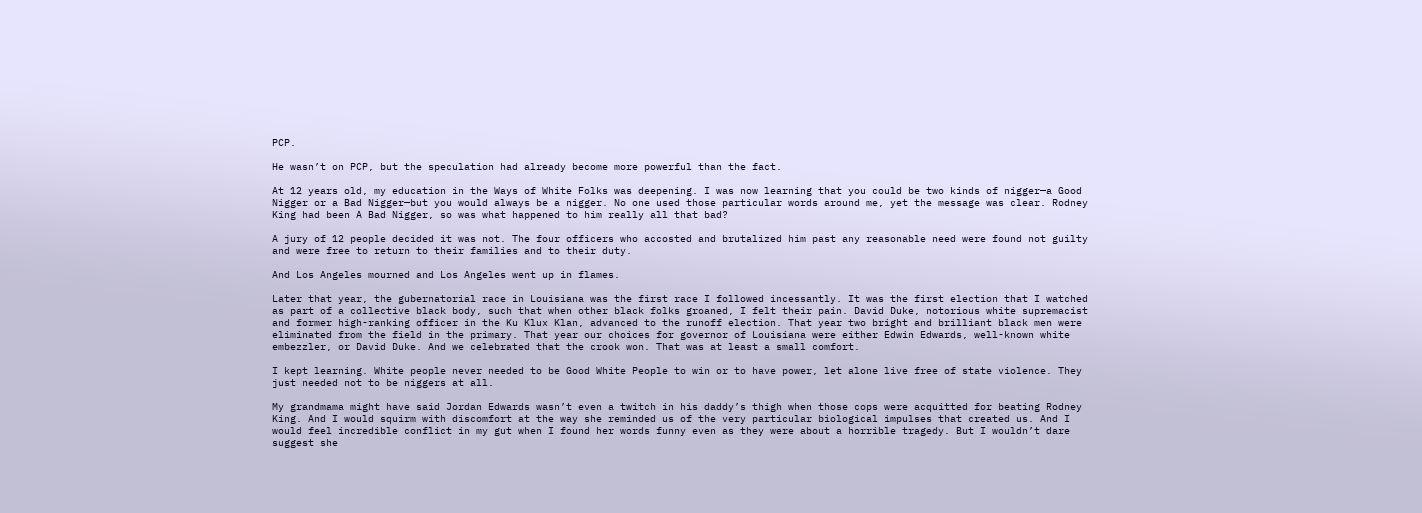PCP.

He wasn’t on PCP, but the speculation had already become more powerful than the fact.

At 12 years old, my education in the Ways of White Folks was deepening. I was now learning that you could be two kinds of nigger—a Good Nigger or a Bad Nigger—but you would always be a nigger. No one used those particular words around me, yet the message was clear. Rodney King had been A Bad Nigger, so was what happened to him really all that bad?

A jury of 12 people decided it was not. The four officers who accosted and brutalized him past any reasonable need were found not guilty and were free to return to their families and to their duty.

And Los Angeles mourned and Los Angeles went up in flames.

Later that year, the gubernatorial race in Louisiana was the first race I followed incessantly. It was the first election that I watched as part of a collective black body, such that when other black folks groaned, I felt their pain. David Duke, notorious white supremacist and former high-ranking officer in the Ku Klux Klan, advanced to the runoff election. That year two bright and brilliant black men were eliminated from the field in the primary. That year our choices for governor of Louisiana were either Edwin Edwards, well-known white embezzler, or David Duke. And we celebrated that the crook won. That was at least a small comfort.

I kept learning. White people never needed to be Good White People to win or to have power, let alone live free of state violence. They just needed not to be niggers at all.

My grandmama might have said Jordan Edwards wasn’t even a twitch in his daddy’s thigh when those cops were acquitted for beating Rodney King. And I would squirm with discomfort at the way she reminded us of the very particular biological impulses that created us. And I would feel incredible conflict in my gut when I found her words funny even as they were about a horrible tragedy. But I wouldn’t dare suggest she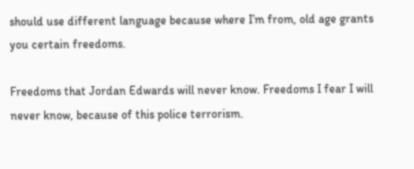should use different language because where I’m from, old age grants you certain freedoms.

Freedoms that Jordan Edwards will never know. Freedoms I fear I will never know, because of this police terrorism.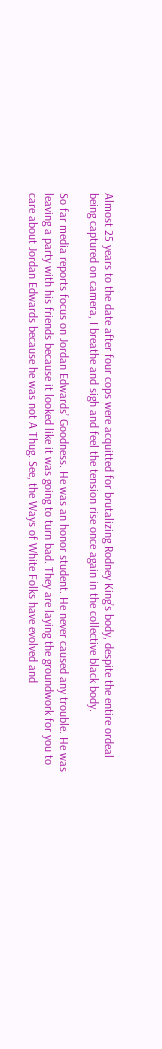Almost 25 years to the date after four cops were acquitted for brutalizing Rodney King’s body, despite the entire ordeal being captured on camera, I breathe and sigh and feel the tension rise once again in the collective black body.

So far media reports focus on Jordan Edwards’ Goodness. He was an honor student. He never caused any trouble. He was leaving a party with his friends because it looked like it was going to turn bad. They are laying the groundwork for you to care about Jordan Edwards because he was not A Thug. See, the Ways of White Folks have evolved and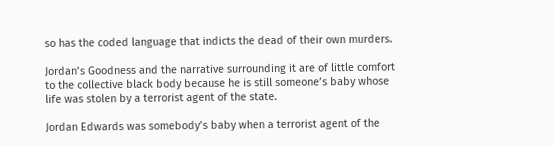so has the coded language that indicts the dead of their own murders.

Jordan’s Goodness and the narrative surrounding it are of little comfort to the collective black body because he is still someone’s baby whose life was stolen by a terrorist agent of the state.

Jordan Edwards was somebody’s baby when a terrorist agent of the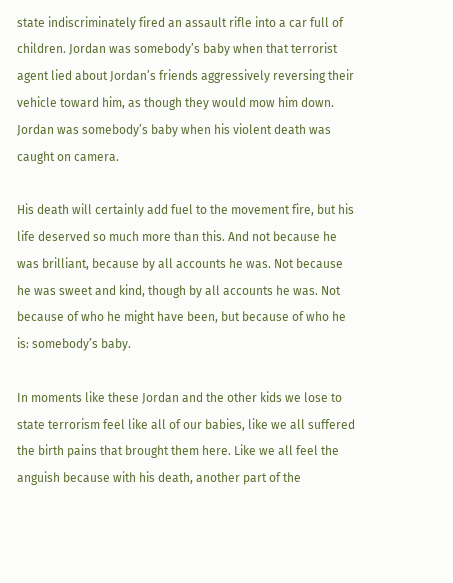state indiscriminately fired an assault rifle into a car full of children. Jordan was somebody’s baby when that terrorist agent lied about Jordan’s friends aggressively reversing their vehicle toward him, as though they would mow him down. Jordan was somebody’s baby when his violent death was caught on camera.

His death will certainly add fuel to the movement fire, but his life deserved so much more than this. And not because he was brilliant, because by all accounts he was. Not because he was sweet and kind, though by all accounts he was. Not because of who he might have been, but because of who he is: somebody’s baby.

In moments like these Jordan and the other kids we lose to state terrorism feel like all of our babies, like we all suffered the birth pains that brought them here. Like we all feel the anguish because with his death, another part of the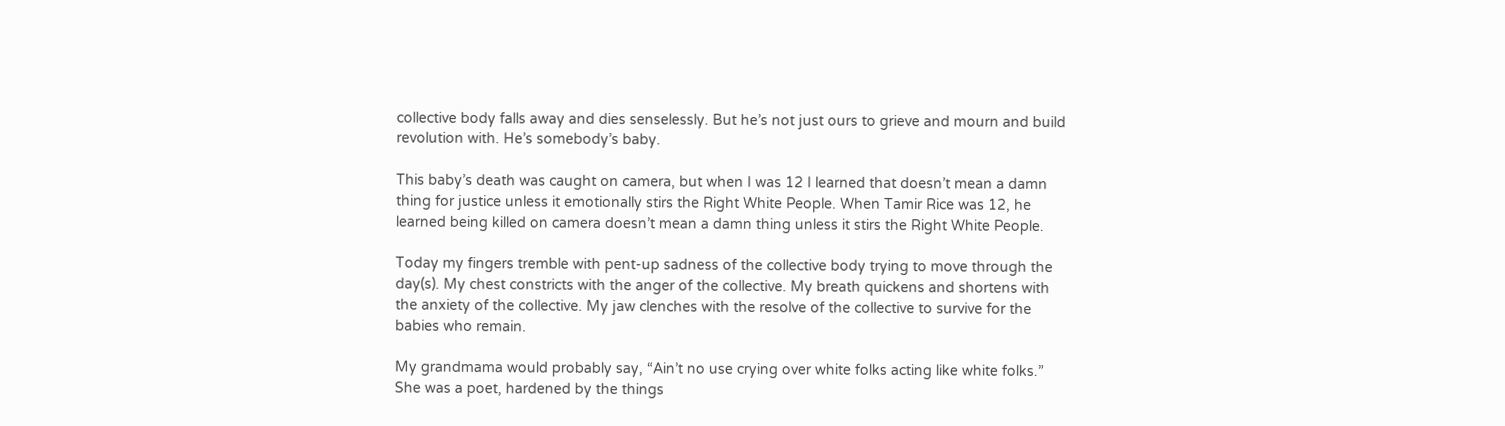collective body falls away and dies senselessly. But he’s not just ours to grieve and mourn and build revolution with. He’s somebody’s baby.

This baby’s death was caught on camera, but when I was 12 I learned that doesn’t mean a damn thing for justice unless it emotionally stirs the Right White People. When Tamir Rice was 12, he learned being killed on camera doesn’t mean a damn thing unless it stirs the Right White People.

Today my fingers tremble with pent-up sadness of the collective body trying to move through the day(s). My chest constricts with the anger of the collective. My breath quickens and shortens with the anxiety of the collective. My jaw clenches with the resolve of the collective to survive for the babies who remain.

My grandmama would probably say, “Ain’t no use crying over white folks acting like white folks.” She was a poet, hardened by the things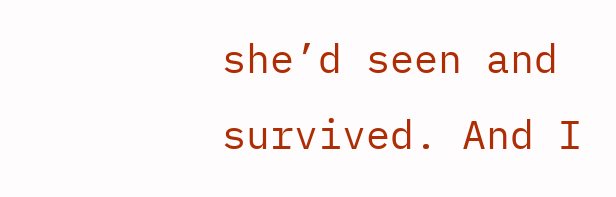she’d seen and survived. And I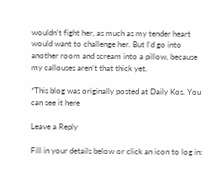wouldn’t fight her, as much as my tender heart would want to challenge her. But I’d go into another room and scream into a pillow, because my callouses aren’t that thick yet.

*This blog was originally posted at Daily Kos. You can see it here

Leave a Reply

Fill in your details below or click an icon to log in: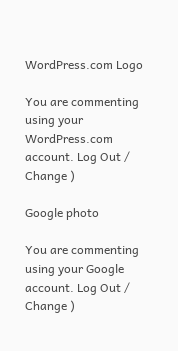WordPress.com Logo

You are commenting using your WordPress.com account. Log Out /  Change )

Google photo

You are commenting using your Google account. Log Out /  Change )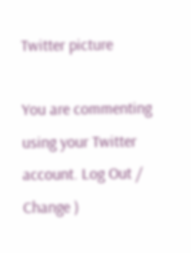Twitter picture

You are commenting using your Twitter account. Log Out /  Change )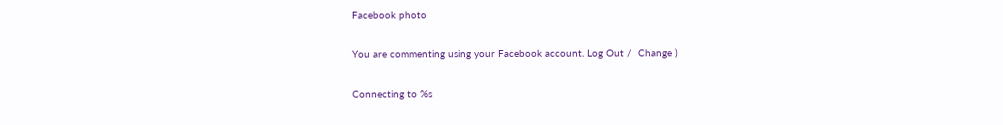Facebook photo

You are commenting using your Facebook account. Log Out /  Change )

Connecting to %s